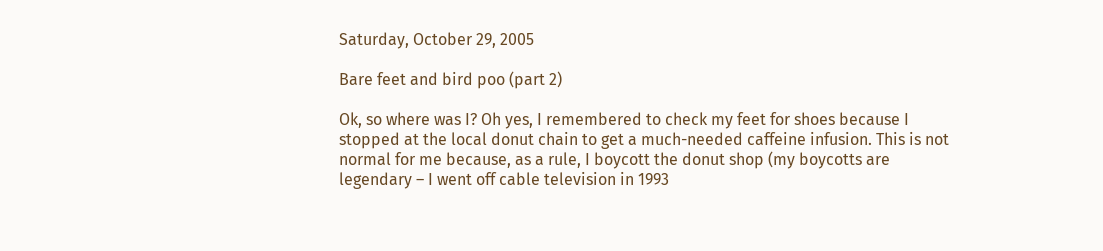Saturday, October 29, 2005

Bare feet and bird poo (part 2)

Ok, so where was I? Oh yes, I remembered to check my feet for shoes because I stopped at the local donut chain to get a much-needed caffeine infusion. This is not normal for me because, as a rule, I boycott the donut shop (my boycotts are legendary – I went off cable television in 1993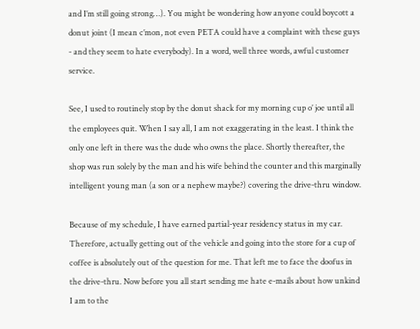and I’m still going strong…). You might be wondering how anyone could boycott a donut joint (I mean c’mon, not even PETA could have a complaint with these guys - and they seem to hate everybody). In a word, well three words, awful customer service.

See, I used to routinely stop by the donut shack for my morning cup o’ joe until all the employees quit. When I say all, I am not exaggerating in the least. I think the only one left in there was the dude who owns the place. Shortly thereafter, the shop was run solely by the man and his wife behind the counter and this marginally intelligent young man (a son or a nephew maybe?) covering the drive-thru window.

Because of my schedule, I have earned partial-year residency status in my car. Therefore, actually getting out of the vehicle and going into the store for a cup of coffee is absolutely out of the question for me. That left me to face the doofus in the drive-thru. Now before you all start sending me hate e-mails about how unkind I am to the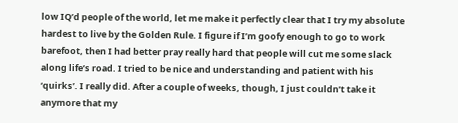low IQ’d people of the world, let me make it perfectly clear that I try my absolute hardest to live by the Golden Rule. I figure if I’m goofy enough to go to work barefoot, then I had better pray really hard that people will cut me some slack along life’s road. I tried to be nice and understanding and patient with his ‘quirks’. I really did. After a couple of weeks, though, I just couldn’t take it anymore that my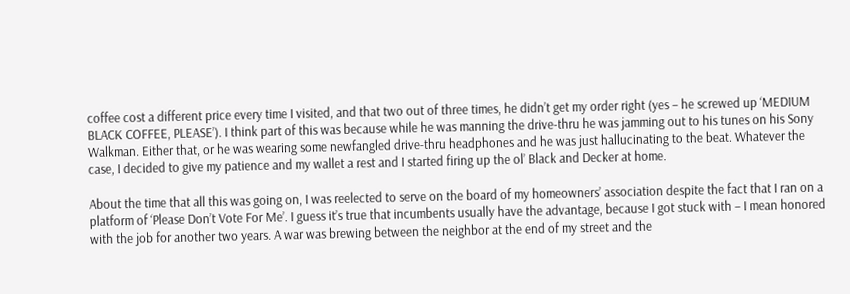coffee cost a different price every time I visited, and that two out of three times, he didn’t get my order right (yes – he screwed up ‘MEDIUM BLACK COFFEE, PLEASE’). I think part of this was because while he was manning the drive-thru he was jamming out to his tunes on his Sony Walkman. Either that, or he was wearing some newfangled drive-thru headphones and he was just hallucinating to the beat. Whatever the case, I decided to give my patience and my wallet a rest and I started firing up the ol’ Black and Decker at home.

About the time that all this was going on, I was reelected to serve on the board of my homeowners’ association despite the fact that I ran on a platform of ‘Please Don’t Vote For Me’. I guess it’s true that incumbents usually have the advantage, because I got stuck with – I mean honored with the job for another two years. A war was brewing between the neighbor at the end of my street and the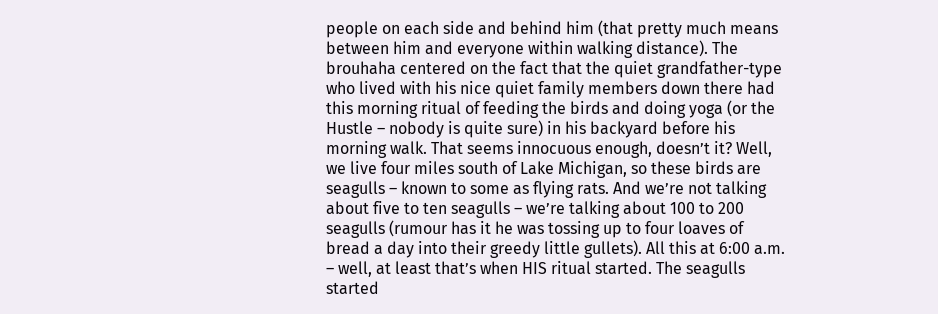people on each side and behind him (that pretty much means between him and everyone within walking distance). The brouhaha centered on the fact that the quiet grandfather-type who lived with his nice quiet family members down there had this morning ritual of feeding the birds and doing yoga (or the Hustle – nobody is quite sure) in his backyard before his morning walk. That seems innocuous enough, doesn’t it? Well, we live four miles south of Lake Michigan, so these birds are seagulls – known to some as flying rats. And we’re not talking about five to ten seagulls – we’re talking about 100 to 200 seagulls (rumour has it he was tossing up to four loaves of bread a day into their greedy little gullets). All this at 6:00 a.m. – well, at least that’s when HIS ritual started. The seagulls started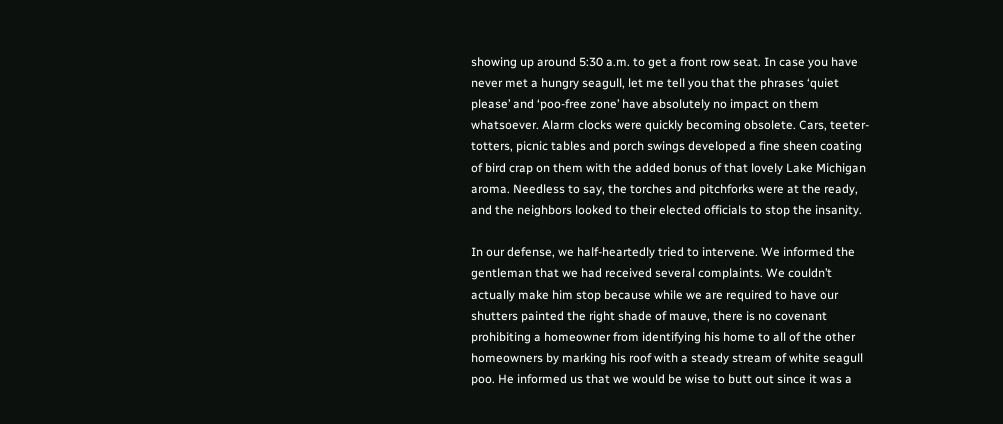showing up around 5:30 a.m. to get a front row seat. In case you have never met a hungry seagull, let me tell you that the phrases ‘quiet please’ and ‘poo-free zone’ have absolutely no impact on them whatsoever. Alarm clocks were quickly becoming obsolete. Cars, teeter-totters, picnic tables and porch swings developed a fine sheen coating of bird crap on them with the added bonus of that lovely Lake Michigan aroma. Needless to say, the torches and pitchforks were at the ready, and the neighbors looked to their elected officials to stop the insanity.

In our defense, we half-heartedly tried to intervene. We informed the gentleman that we had received several complaints. We couldn’t actually make him stop because while we are required to have our shutters painted the right shade of mauve, there is no covenant prohibiting a homeowner from identifying his home to all of the other homeowners by marking his roof with a steady stream of white seagull poo. He informed us that we would be wise to butt out since it was a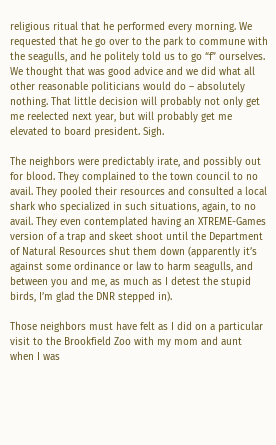religious ritual that he performed every morning. We requested that he go over to the park to commune with the seagulls, and he politely told us to go “f” ourselves. We thought that was good advice and we did what all other reasonable politicians would do – absolutely nothing. That little decision will probably not only get me reelected next year, but will probably get me elevated to board president. Sigh.

The neighbors were predictably irate, and possibly out for blood. They complained to the town council to no avail. They pooled their resources and consulted a local shark who specialized in such situations, again, to no avail. They even contemplated having an XTREME-Games version of a trap and skeet shoot until the Department of Natural Resources shut them down (apparently it’s against some ordinance or law to harm seagulls, and between you and me, as much as I detest the stupid birds, I’m glad the DNR stepped in).

Those neighbors must have felt as I did on a particular visit to the Brookfield Zoo with my mom and aunt when I was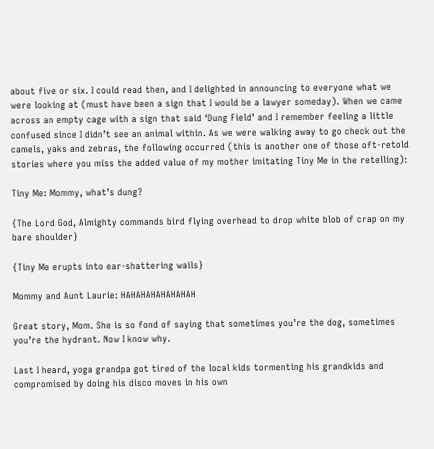about five or six. I could read then, and I delighted in announcing to everyone what we were looking at (must have been a sign that I would be a lawyer someday). When we came across an empty cage with a sign that said ‘Dung Field’ and I remember feeling a little confused since I didn’t see an animal within. As we were walking away to go check out the camels, yaks and zebras, the following occurred (this is another one of those oft-retold stories where you miss the added value of my mother imitating Tiny Me in the retelling):

Tiny Me: Mommy, what’s dung?

{The Lord God, Almighty commands bird flying overhead to drop white blob of crap on my bare shoulder}

{Tiny Me erupts into ear-shattering wails}

Mommy and Aunt Laurie: HAHAHAHAHAHAHAH

Great story, Mom. She is so fond of saying that sometimes you’re the dog, sometimes you’re the hydrant. Now I know why.

Last I heard, yoga grandpa got tired of the local kids tormenting his grandkids and compromised by doing his disco moves in his own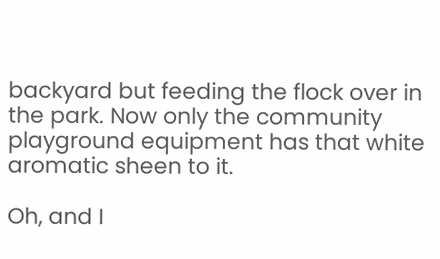backyard but feeding the flock over in the park. Now only the community playground equipment has that white aromatic sheen to it.

Oh, and I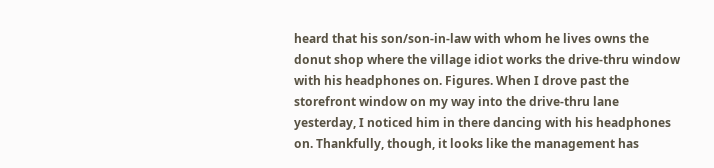heard that his son/son-in-law with whom he lives owns the donut shop where the village idiot works the drive-thru window with his headphones on. Figures. When I drove past the storefront window on my way into the drive-thru lane yesterday, I noticed him in there dancing with his headphones on. Thankfully, though, it looks like the management has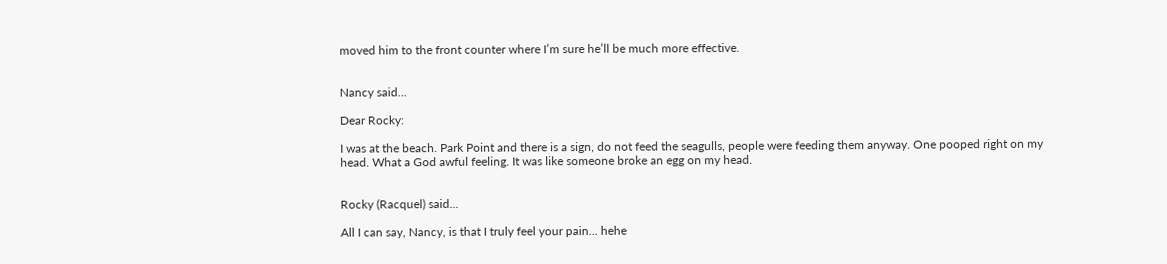moved him to the front counter where I’m sure he’ll be much more effective.


Nancy said...

Dear Rocky:

I was at the beach. Park Point and there is a sign, do not feed the seagulls, people were feeding them anyway. One pooped right on my head. What a God awful feeling. It was like someone broke an egg on my head.


Rocky (Racquel) said...

All I can say, Nancy, is that I truly feel your pain... hehe